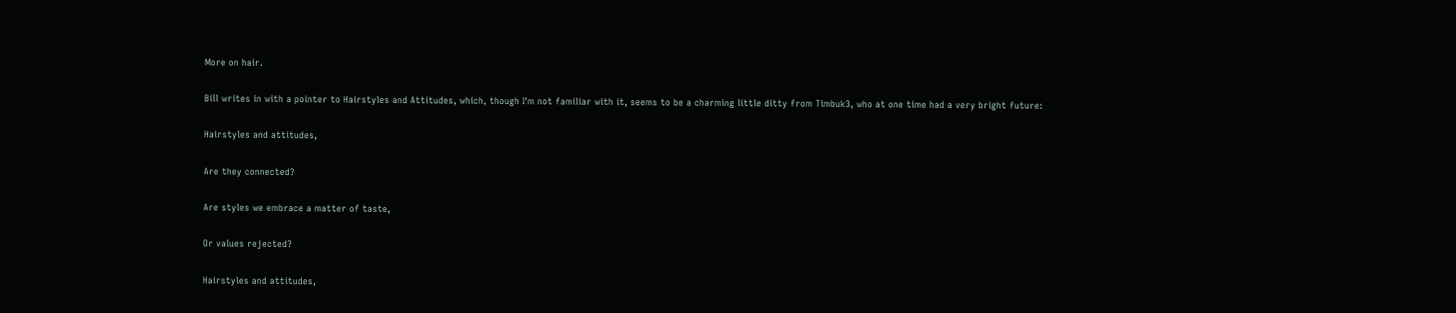More on hair.

Bill writes in with a pointer to Hairstyles and Attitudes, which, though I'm not familiar with it, seems to be a charming little ditty from Timbuk3, who at one time had a very bright future:

Hairstyles and attitudes,

Are they connected?

Are styles we embrace a matter of taste,

Or values rejected?

Hairstyles and attitudes,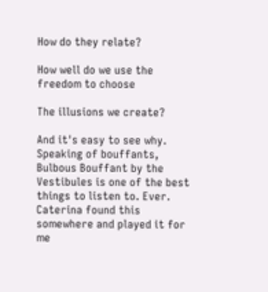How do they relate?

How well do we use the freedom to choose

The illusions we create?

And it's easy to see why. Speaking of bouffants, Bulbous Bouffant by the Vestibules is one of the best things to listen to. Ever. Caterina found this somewhere and played it for me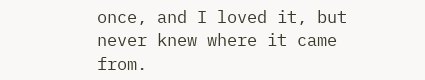once, and I loved it, but never knew where it came from.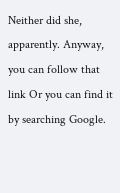Neither did she, apparently. Anyway, you can follow that link Or you can find it by searching Google.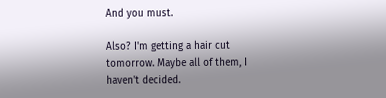And you must.

Also? I'm getting a hair cut tomorrow. Maybe all of them, I haven't decided.